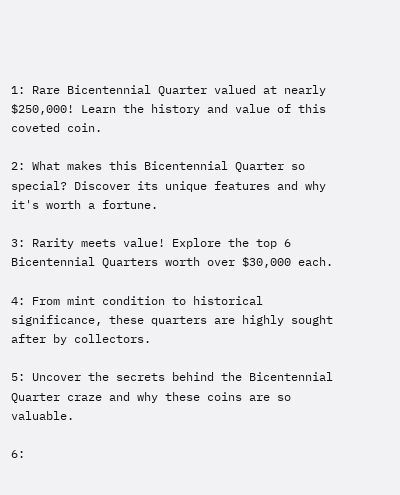1: Rare Bicentennial Quarter valued at nearly $250,000! Learn the history and value of this coveted coin.

2: What makes this Bicentennial Quarter so special? Discover its unique features and why it's worth a fortune.

3: Rarity meets value! Explore the top 6 Bicentennial Quarters worth over $30,000 each.

4: From mint condition to historical significance, these quarters are highly sought after by collectors.

5: Uncover the secrets behind the Bicentennial Quarter craze and why these coins are so valuable.

6: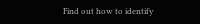Find out how to identify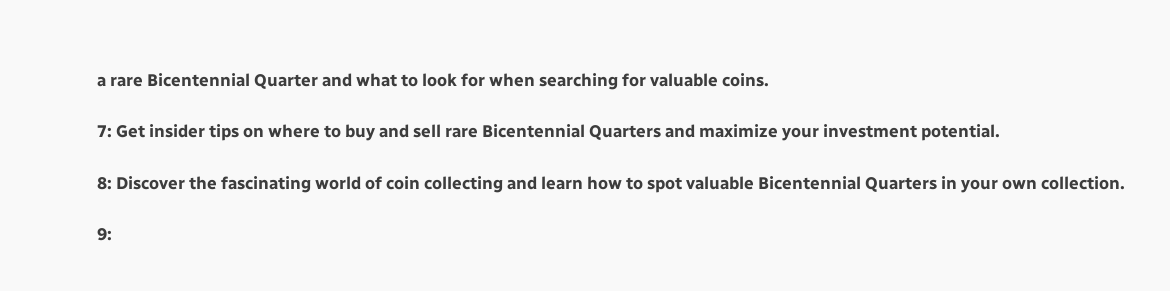a rare Bicentennial Quarter and what to look for when searching for valuable coins.

7: Get insider tips on where to buy and sell rare Bicentennial Quarters and maximize your investment potential.

8: Discover the fascinating world of coin collecting and learn how to spot valuable Bicentennial Quarters in your own collection.

9: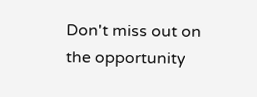Don't miss out on the opportunity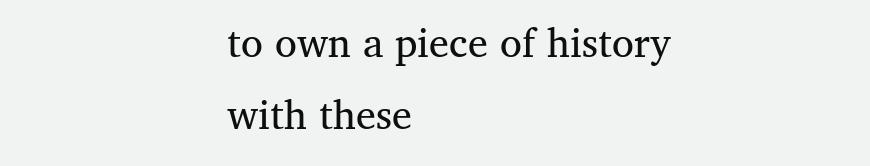to own a piece of history with these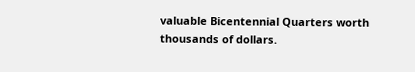valuable Bicentennial Quarters worth thousands of dollars.